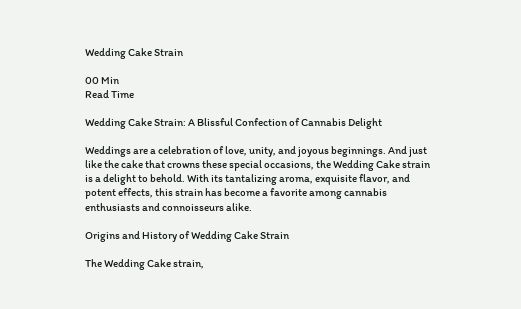Wedding Cake Strain

00 Min
Read Time

Wedding Cake Strain: A Blissful Confection of Cannabis Delight

Weddings are a celebration of love, unity, and joyous beginnings. And just like the cake that crowns these special occasions, the Wedding Cake strain is a delight to behold. With its tantalizing aroma, exquisite flavor, and potent effects, this strain has become a favorite among cannabis enthusiasts and connoisseurs alike.

Origins and History of Wedding Cake Strain

The Wedding Cake strain,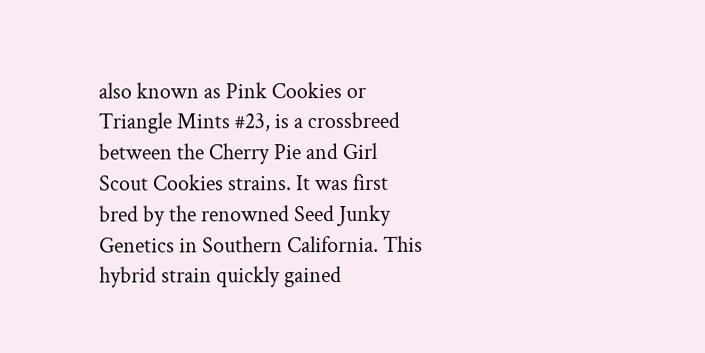also known as Pink Cookies or Triangle Mints #23, is a crossbreed between the Cherry Pie and Girl Scout Cookies strains. It was first bred by the renowned Seed Junky Genetics in Southern California. This hybrid strain quickly gained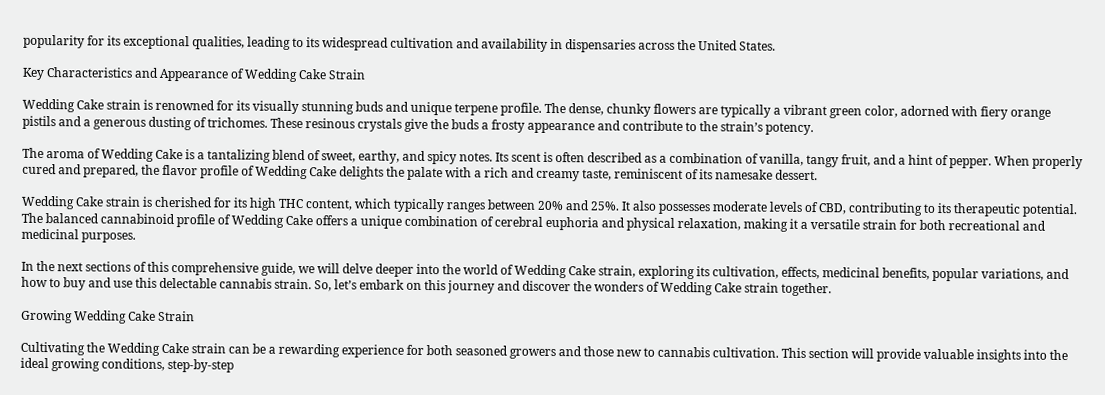popularity for its exceptional qualities, leading to its widespread cultivation and availability in dispensaries across the United States.

Key Characteristics and Appearance of Wedding Cake Strain

Wedding Cake strain is renowned for its visually stunning buds and unique terpene profile. The dense, chunky flowers are typically a vibrant green color, adorned with fiery orange pistils and a generous dusting of trichomes. These resinous crystals give the buds a frosty appearance and contribute to the strain’s potency.

The aroma of Wedding Cake is a tantalizing blend of sweet, earthy, and spicy notes. Its scent is often described as a combination of vanilla, tangy fruit, and a hint of pepper. When properly cured and prepared, the flavor profile of Wedding Cake delights the palate with a rich and creamy taste, reminiscent of its namesake dessert.

Wedding Cake strain is cherished for its high THC content, which typically ranges between 20% and 25%. It also possesses moderate levels of CBD, contributing to its therapeutic potential. The balanced cannabinoid profile of Wedding Cake offers a unique combination of cerebral euphoria and physical relaxation, making it a versatile strain for both recreational and medicinal purposes.

In the next sections of this comprehensive guide, we will delve deeper into the world of Wedding Cake strain, exploring its cultivation, effects, medicinal benefits, popular variations, and how to buy and use this delectable cannabis strain. So, let’s embark on this journey and discover the wonders of Wedding Cake strain together.

Growing Wedding Cake Strain

Cultivating the Wedding Cake strain can be a rewarding experience for both seasoned growers and those new to cannabis cultivation. This section will provide valuable insights into the ideal growing conditions, step-by-step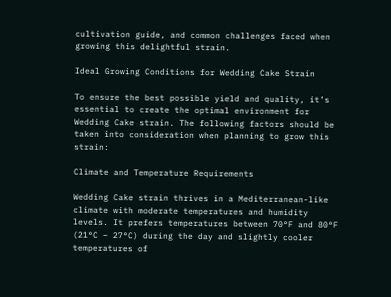cultivation guide, and common challenges faced when growing this delightful strain.

Ideal Growing Conditions for Wedding Cake Strain

To ensure the best possible yield and quality, it’s essential to create the optimal environment for Wedding Cake strain. The following factors should be taken into consideration when planning to grow this strain:

Climate and Temperature Requirements

Wedding Cake strain thrives in a Mediterranean-like climate with moderate temperatures and humidity levels. It prefers temperatures between 70°F and 80°F (21°C – 27°C) during the day and slightly cooler temperatures of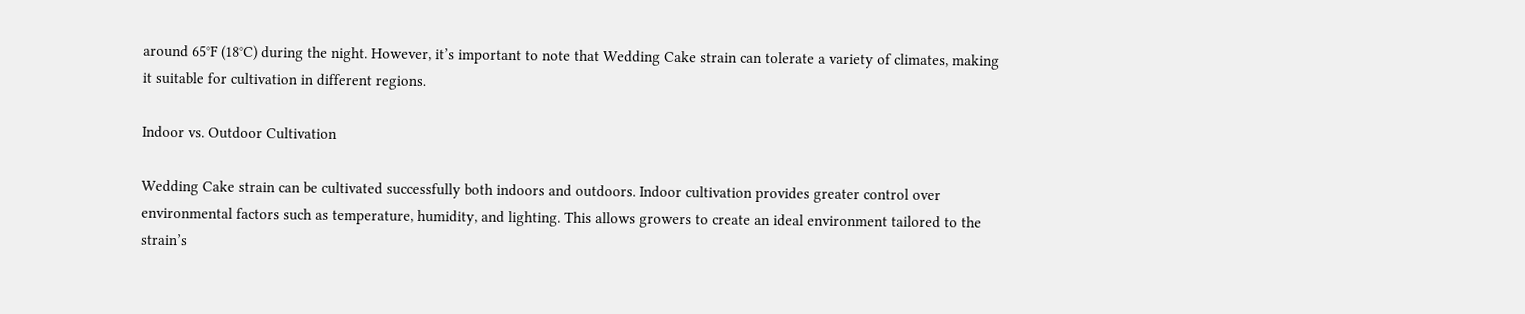around 65°F (18°C) during the night. However, it’s important to note that Wedding Cake strain can tolerate a variety of climates, making it suitable for cultivation in different regions.

Indoor vs. Outdoor Cultivation

Wedding Cake strain can be cultivated successfully both indoors and outdoors. Indoor cultivation provides greater control over environmental factors such as temperature, humidity, and lighting. This allows growers to create an ideal environment tailored to the strain’s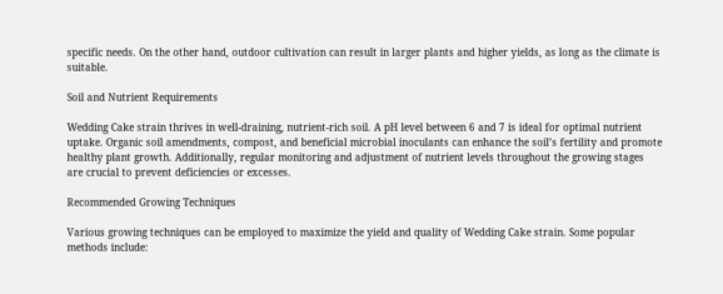specific needs. On the other hand, outdoor cultivation can result in larger plants and higher yields, as long as the climate is suitable.

Soil and Nutrient Requirements

Wedding Cake strain thrives in well-draining, nutrient-rich soil. A pH level between 6 and 7 is ideal for optimal nutrient uptake. Organic soil amendments, compost, and beneficial microbial inoculants can enhance the soil’s fertility and promote healthy plant growth. Additionally, regular monitoring and adjustment of nutrient levels throughout the growing stages are crucial to prevent deficiencies or excesses.

Recommended Growing Techniques

Various growing techniques can be employed to maximize the yield and quality of Wedding Cake strain. Some popular methods include: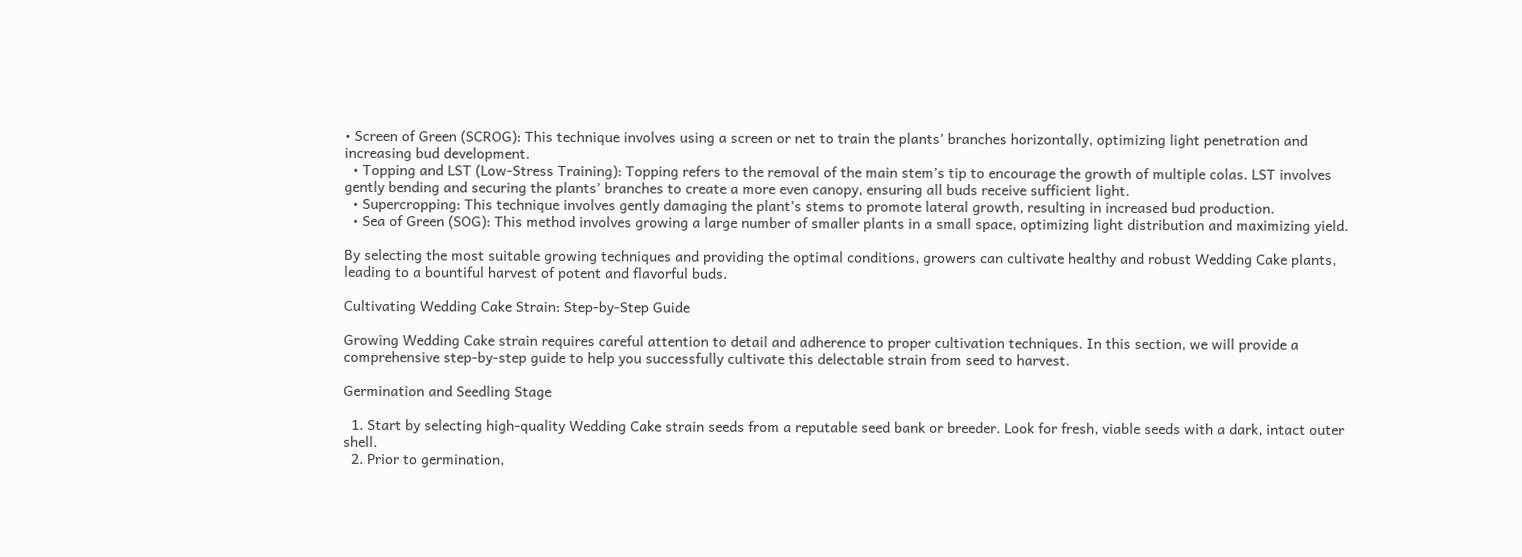• Screen of Green (SCROG): This technique involves using a screen or net to train the plants’ branches horizontally, optimizing light penetration and increasing bud development.
  • Topping and LST (Low-Stress Training): Topping refers to the removal of the main stem’s tip to encourage the growth of multiple colas. LST involves gently bending and securing the plants’ branches to create a more even canopy, ensuring all buds receive sufficient light.
  • Supercropping: This technique involves gently damaging the plant’s stems to promote lateral growth, resulting in increased bud production.
  • Sea of Green (SOG): This method involves growing a large number of smaller plants in a small space, optimizing light distribution and maximizing yield.

By selecting the most suitable growing techniques and providing the optimal conditions, growers can cultivate healthy and robust Wedding Cake plants, leading to a bountiful harvest of potent and flavorful buds.

Cultivating Wedding Cake Strain: Step-by-Step Guide

Growing Wedding Cake strain requires careful attention to detail and adherence to proper cultivation techniques. In this section, we will provide a comprehensive step-by-step guide to help you successfully cultivate this delectable strain from seed to harvest.

Germination and Seedling Stage

  1. Start by selecting high-quality Wedding Cake strain seeds from a reputable seed bank or breeder. Look for fresh, viable seeds with a dark, intact outer shell.
  2. Prior to germination,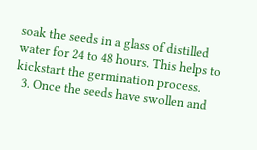soak the seeds in a glass of distilled water for 24 to 48 hours. This helps to kickstart the germination process.
  3. Once the seeds have swollen and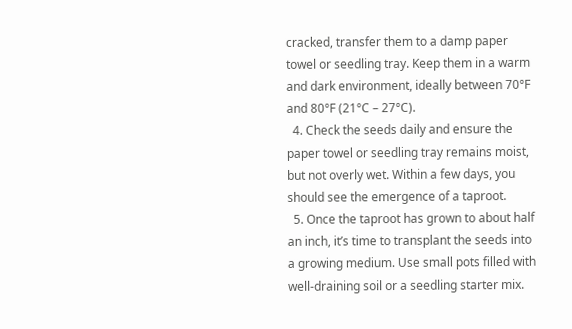cracked, transfer them to a damp paper towel or seedling tray. Keep them in a warm and dark environment, ideally between 70°F and 80°F (21°C – 27°C).
  4. Check the seeds daily and ensure the paper towel or seedling tray remains moist, but not overly wet. Within a few days, you should see the emergence of a taproot.
  5. Once the taproot has grown to about half an inch, it’s time to transplant the seeds into a growing medium. Use small pots filled with well-draining soil or a seedling starter mix.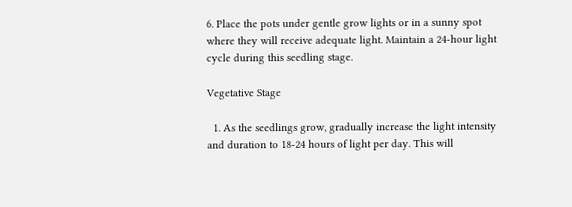6. Place the pots under gentle grow lights or in a sunny spot where they will receive adequate light. Maintain a 24-hour light cycle during this seedling stage.

Vegetative Stage

  1. As the seedlings grow, gradually increase the light intensity and duration to 18-24 hours of light per day. This will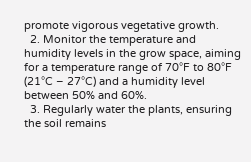promote vigorous vegetative growth.
  2. Monitor the temperature and humidity levels in the grow space, aiming for a temperature range of 70°F to 80°F (21°C – 27°C) and a humidity level between 50% and 60%.
  3. Regularly water the plants, ensuring the soil remains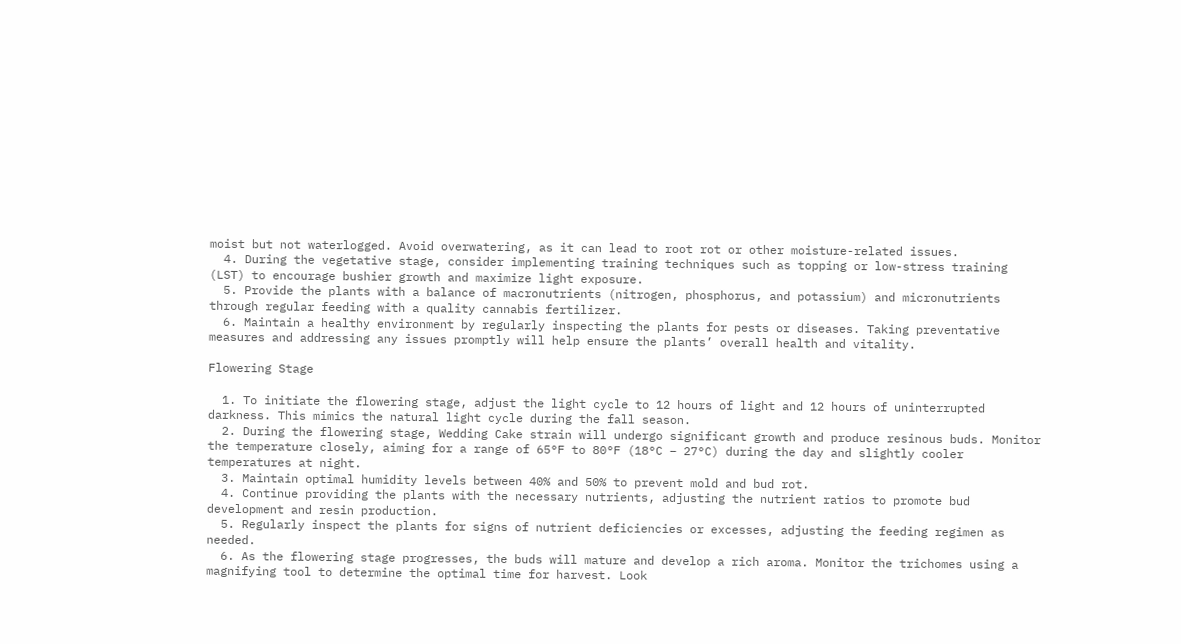moist but not waterlogged. Avoid overwatering, as it can lead to root rot or other moisture-related issues.
  4. During the vegetative stage, consider implementing training techniques such as topping or low-stress training (LST) to encourage bushier growth and maximize light exposure.
  5. Provide the plants with a balance of macronutrients (nitrogen, phosphorus, and potassium) and micronutrients through regular feeding with a quality cannabis fertilizer.
  6. Maintain a healthy environment by regularly inspecting the plants for pests or diseases. Taking preventative measures and addressing any issues promptly will help ensure the plants’ overall health and vitality.

Flowering Stage

  1. To initiate the flowering stage, adjust the light cycle to 12 hours of light and 12 hours of uninterrupted darkness. This mimics the natural light cycle during the fall season.
  2. During the flowering stage, Wedding Cake strain will undergo significant growth and produce resinous buds. Monitor the temperature closely, aiming for a range of 65°F to 80°F (18°C – 27°C) during the day and slightly cooler temperatures at night.
  3. Maintain optimal humidity levels between 40% and 50% to prevent mold and bud rot.
  4. Continue providing the plants with the necessary nutrients, adjusting the nutrient ratios to promote bud development and resin production.
  5. Regularly inspect the plants for signs of nutrient deficiencies or excesses, adjusting the feeding regimen as needed.
  6. As the flowering stage progresses, the buds will mature and develop a rich aroma. Monitor the trichomes using a magnifying tool to determine the optimal time for harvest. Look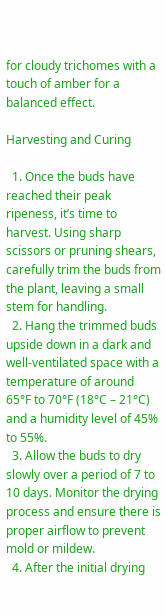for cloudy trichomes with a touch of amber for a balanced effect.

Harvesting and Curing

  1. Once the buds have reached their peak ripeness, it’s time to harvest. Using sharp scissors or pruning shears, carefully trim the buds from the plant, leaving a small stem for handling.
  2. Hang the trimmed buds upside down in a dark and well-ventilated space with a temperature of around 65°F to 70°F (18°C – 21°C) and a humidity level of 45% to 55%.
  3. Allow the buds to dry slowly over a period of 7 to 10 days. Monitor the drying process and ensure there is proper airflow to prevent mold or mildew.
  4. After the initial drying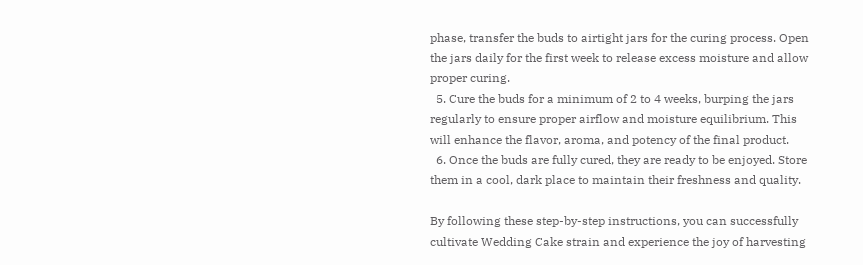phase, transfer the buds to airtight jars for the curing process. Open the jars daily for the first week to release excess moisture and allow proper curing.
  5. Cure the buds for a minimum of 2 to 4 weeks, burping the jars regularly to ensure proper airflow and moisture equilibrium. This will enhance the flavor, aroma, and potency of the final product.
  6. Once the buds are fully cured, they are ready to be enjoyed. Store them in a cool, dark place to maintain their freshness and quality.

By following these step-by-step instructions, you can successfully cultivate Wedding Cake strain and experience the joy of harvesting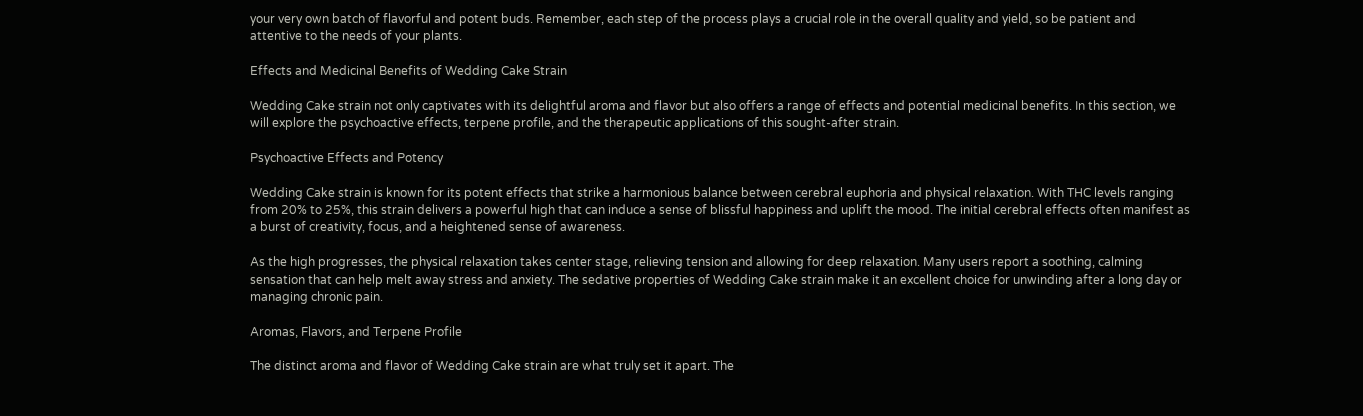your very own batch of flavorful and potent buds. Remember, each step of the process plays a crucial role in the overall quality and yield, so be patient and attentive to the needs of your plants.

Effects and Medicinal Benefits of Wedding Cake Strain

Wedding Cake strain not only captivates with its delightful aroma and flavor but also offers a range of effects and potential medicinal benefits. In this section, we will explore the psychoactive effects, terpene profile, and the therapeutic applications of this sought-after strain.

Psychoactive Effects and Potency

Wedding Cake strain is known for its potent effects that strike a harmonious balance between cerebral euphoria and physical relaxation. With THC levels ranging from 20% to 25%, this strain delivers a powerful high that can induce a sense of blissful happiness and uplift the mood. The initial cerebral effects often manifest as a burst of creativity, focus, and a heightened sense of awareness.

As the high progresses, the physical relaxation takes center stage, relieving tension and allowing for deep relaxation. Many users report a soothing, calming sensation that can help melt away stress and anxiety. The sedative properties of Wedding Cake strain make it an excellent choice for unwinding after a long day or managing chronic pain.

Aromas, Flavors, and Terpene Profile

The distinct aroma and flavor of Wedding Cake strain are what truly set it apart. The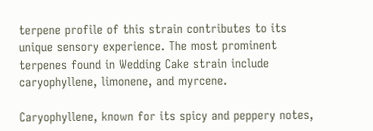terpene profile of this strain contributes to its unique sensory experience. The most prominent terpenes found in Wedding Cake strain include caryophyllene, limonene, and myrcene.

Caryophyllene, known for its spicy and peppery notes,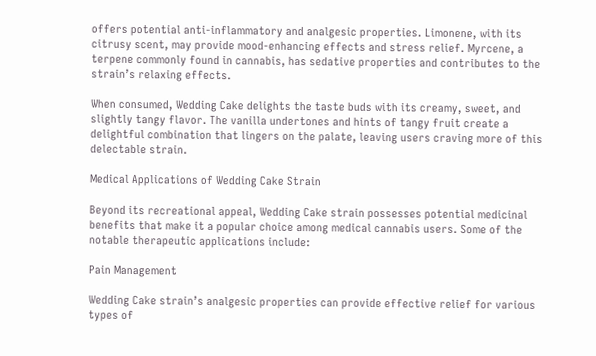offers potential anti-inflammatory and analgesic properties. Limonene, with its citrusy scent, may provide mood-enhancing effects and stress relief. Myrcene, a terpene commonly found in cannabis, has sedative properties and contributes to the strain’s relaxing effects.

When consumed, Wedding Cake delights the taste buds with its creamy, sweet, and slightly tangy flavor. The vanilla undertones and hints of tangy fruit create a delightful combination that lingers on the palate, leaving users craving more of this delectable strain.

Medical Applications of Wedding Cake Strain

Beyond its recreational appeal, Wedding Cake strain possesses potential medicinal benefits that make it a popular choice among medical cannabis users. Some of the notable therapeutic applications include:

Pain Management

Wedding Cake strain’s analgesic properties can provide effective relief for various types of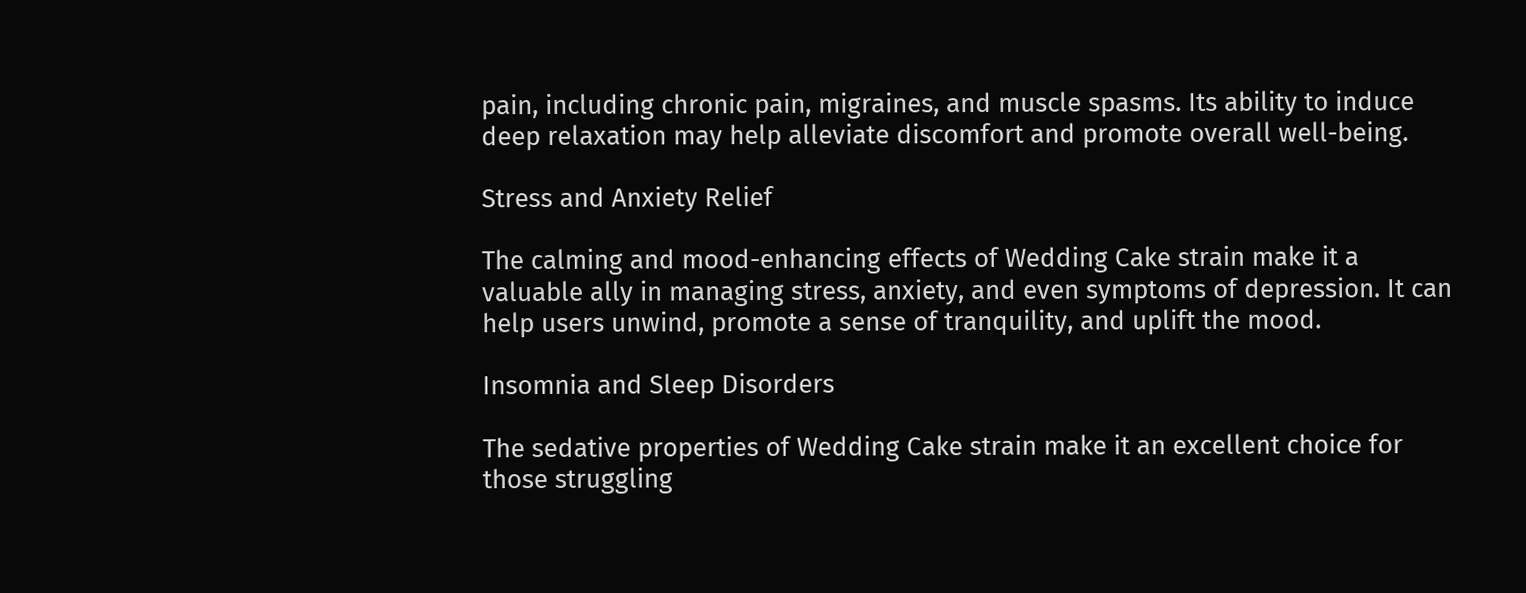pain, including chronic pain, migraines, and muscle spasms. Its ability to induce deep relaxation may help alleviate discomfort and promote overall well-being.

Stress and Anxiety Relief

The calming and mood-enhancing effects of Wedding Cake strain make it a valuable ally in managing stress, anxiety, and even symptoms of depression. It can help users unwind, promote a sense of tranquility, and uplift the mood.

Insomnia and Sleep Disorders

The sedative properties of Wedding Cake strain make it an excellent choice for those struggling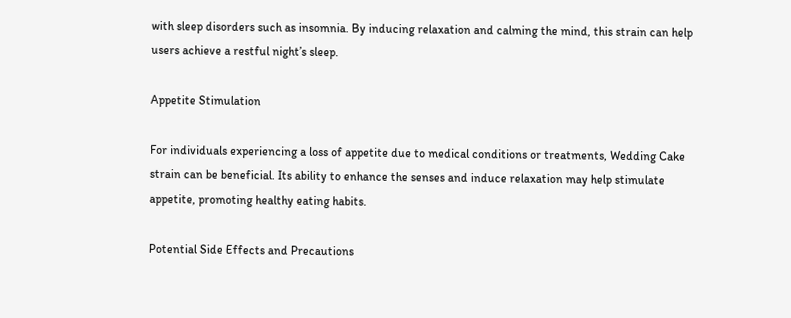with sleep disorders such as insomnia. By inducing relaxation and calming the mind, this strain can help users achieve a restful night’s sleep.

Appetite Stimulation

For individuals experiencing a loss of appetite due to medical conditions or treatments, Wedding Cake strain can be beneficial. Its ability to enhance the senses and induce relaxation may help stimulate appetite, promoting healthy eating habits.

Potential Side Effects and Precautions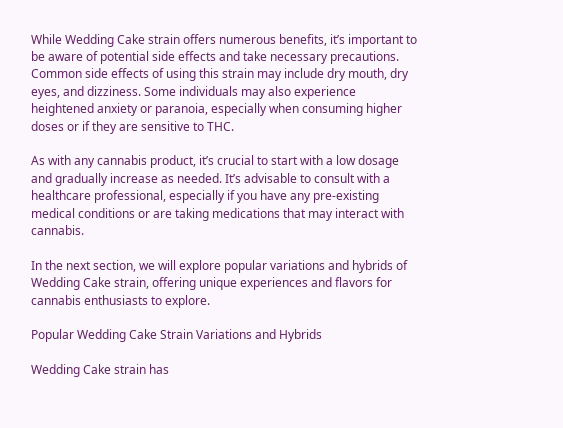While Wedding Cake strain offers numerous benefits, it’s important to be aware of potential side effects and take necessary precautions. Common side effects of using this strain may include dry mouth, dry eyes, and dizziness. Some individuals may also experience heightened anxiety or paranoia, especially when consuming higher doses or if they are sensitive to THC.

As with any cannabis product, it’s crucial to start with a low dosage and gradually increase as needed. It’s advisable to consult with a healthcare professional, especially if you have any pre-existing medical conditions or are taking medications that may interact with cannabis.

In the next section, we will explore popular variations and hybrids of Wedding Cake strain, offering unique experiences and flavors for cannabis enthusiasts to explore.

Popular Wedding Cake Strain Variations and Hybrids

Wedding Cake strain has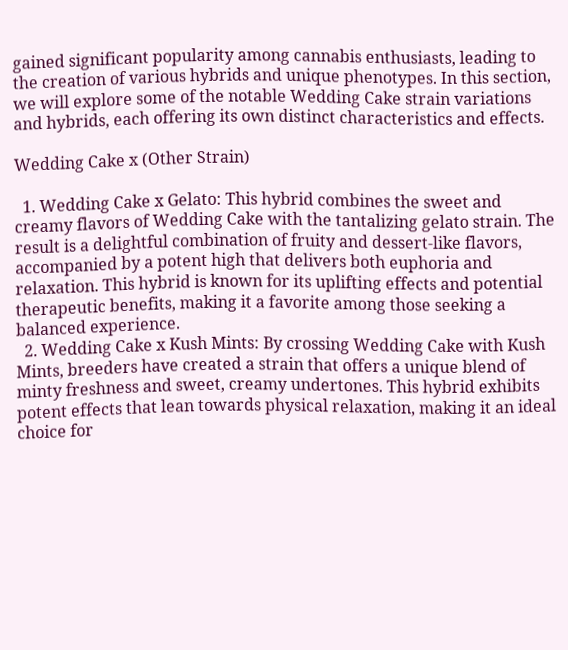gained significant popularity among cannabis enthusiasts, leading to the creation of various hybrids and unique phenotypes. In this section, we will explore some of the notable Wedding Cake strain variations and hybrids, each offering its own distinct characteristics and effects.

Wedding Cake x (Other Strain)

  1. Wedding Cake x Gelato: This hybrid combines the sweet and creamy flavors of Wedding Cake with the tantalizing gelato strain. The result is a delightful combination of fruity and dessert-like flavors, accompanied by a potent high that delivers both euphoria and relaxation. This hybrid is known for its uplifting effects and potential therapeutic benefits, making it a favorite among those seeking a balanced experience.
  2. Wedding Cake x Kush Mints: By crossing Wedding Cake with Kush Mints, breeders have created a strain that offers a unique blend of minty freshness and sweet, creamy undertones. This hybrid exhibits potent effects that lean towards physical relaxation, making it an ideal choice for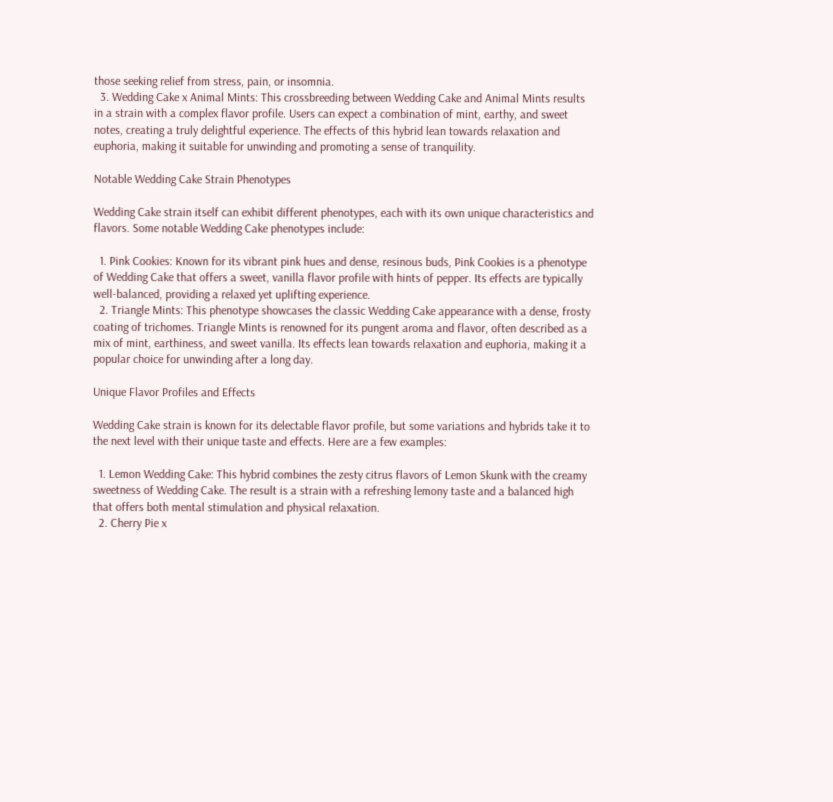those seeking relief from stress, pain, or insomnia.
  3. Wedding Cake x Animal Mints: This crossbreeding between Wedding Cake and Animal Mints results in a strain with a complex flavor profile. Users can expect a combination of mint, earthy, and sweet notes, creating a truly delightful experience. The effects of this hybrid lean towards relaxation and euphoria, making it suitable for unwinding and promoting a sense of tranquility.

Notable Wedding Cake Strain Phenotypes

Wedding Cake strain itself can exhibit different phenotypes, each with its own unique characteristics and flavors. Some notable Wedding Cake phenotypes include:

  1. Pink Cookies: Known for its vibrant pink hues and dense, resinous buds, Pink Cookies is a phenotype of Wedding Cake that offers a sweet, vanilla flavor profile with hints of pepper. Its effects are typically well-balanced, providing a relaxed yet uplifting experience.
  2. Triangle Mints: This phenotype showcases the classic Wedding Cake appearance with a dense, frosty coating of trichomes. Triangle Mints is renowned for its pungent aroma and flavor, often described as a mix of mint, earthiness, and sweet vanilla. Its effects lean towards relaxation and euphoria, making it a popular choice for unwinding after a long day.

Unique Flavor Profiles and Effects

Wedding Cake strain is known for its delectable flavor profile, but some variations and hybrids take it to the next level with their unique taste and effects. Here are a few examples:

  1. Lemon Wedding Cake: This hybrid combines the zesty citrus flavors of Lemon Skunk with the creamy sweetness of Wedding Cake. The result is a strain with a refreshing lemony taste and a balanced high that offers both mental stimulation and physical relaxation.
  2. Cherry Pie x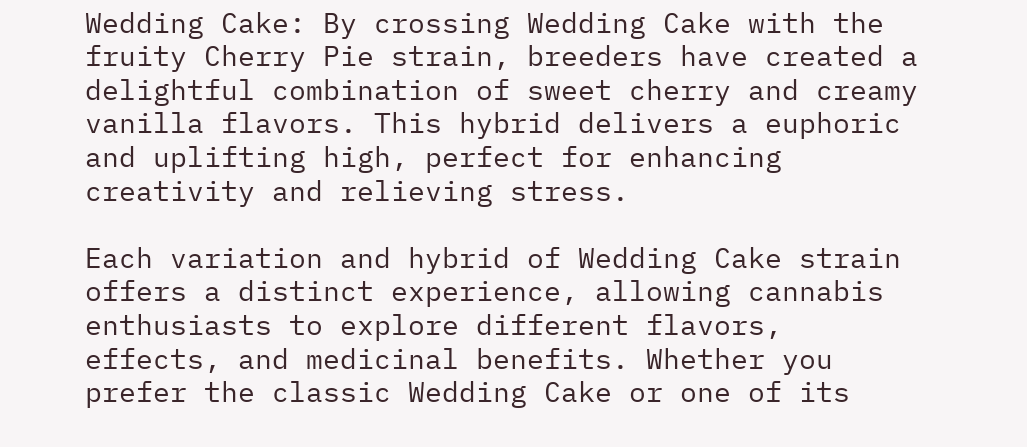Wedding Cake: By crossing Wedding Cake with the fruity Cherry Pie strain, breeders have created a delightful combination of sweet cherry and creamy vanilla flavors. This hybrid delivers a euphoric and uplifting high, perfect for enhancing creativity and relieving stress.

Each variation and hybrid of Wedding Cake strain offers a distinct experience, allowing cannabis enthusiasts to explore different flavors, effects, and medicinal benefits. Whether you prefer the classic Wedding Cake or one of its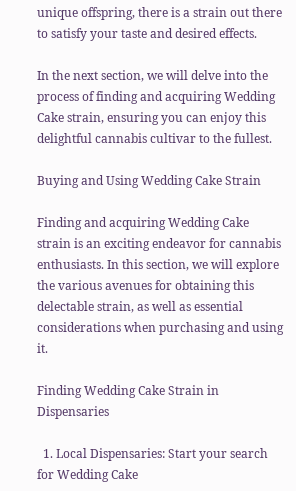unique offspring, there is a strain out there to satisfy your taste and desired effects.

In the next section, we will delve into the process of finding and acquiring Wedding Cake strain, ensuring you can enjoy this delightful cannabis cultivar to the fullest.

Buying and Using Wedding Cake Strain

Finding and acquiring Wedding Cake strain is an exciting endeavor for cannabis enthusiasts. In this section, we will explore the various avenues for obtaining this delectable strain, as well as essential considerations when purchasing and using it.

Finding Wedding Cake Strain in Dispensaries

  1. Local Dispensaries: Start your search for Wedding Cake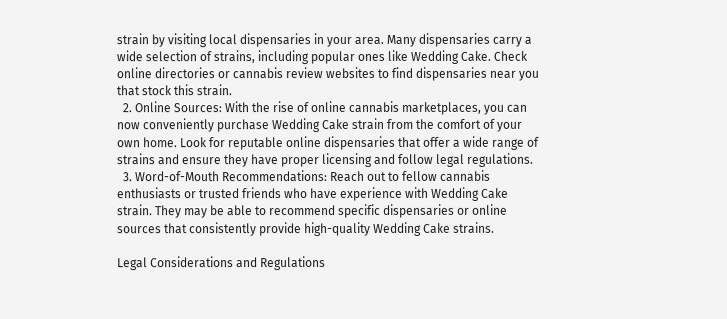strain by visiting local dispensaries in your area. Many dispensaries carry a wide selection of strains, including popular ones like Wedding Cake. Check online directories or cannabis review websites to find dispensaries near you that stock this strain.
  2. Online Sources: With the rise of online cannabis marketplaces, you can now conveniently purchase Wedding Cake strain from the comfort of your own home. Look for reputable online dispensaries that offer a wide range of strains and ensure they have proper licensing and follow legal regulations.
  3. Word-of-Mouth Recommendations: Reach out to fellow cannabis enthusiasts or trusted friends who have experience with Wedding Cake strain. They may be able to recommend specific dispensaries or online sources that consistently provide high-quality Wedding Cake strains.

Legal Considerations and Regulations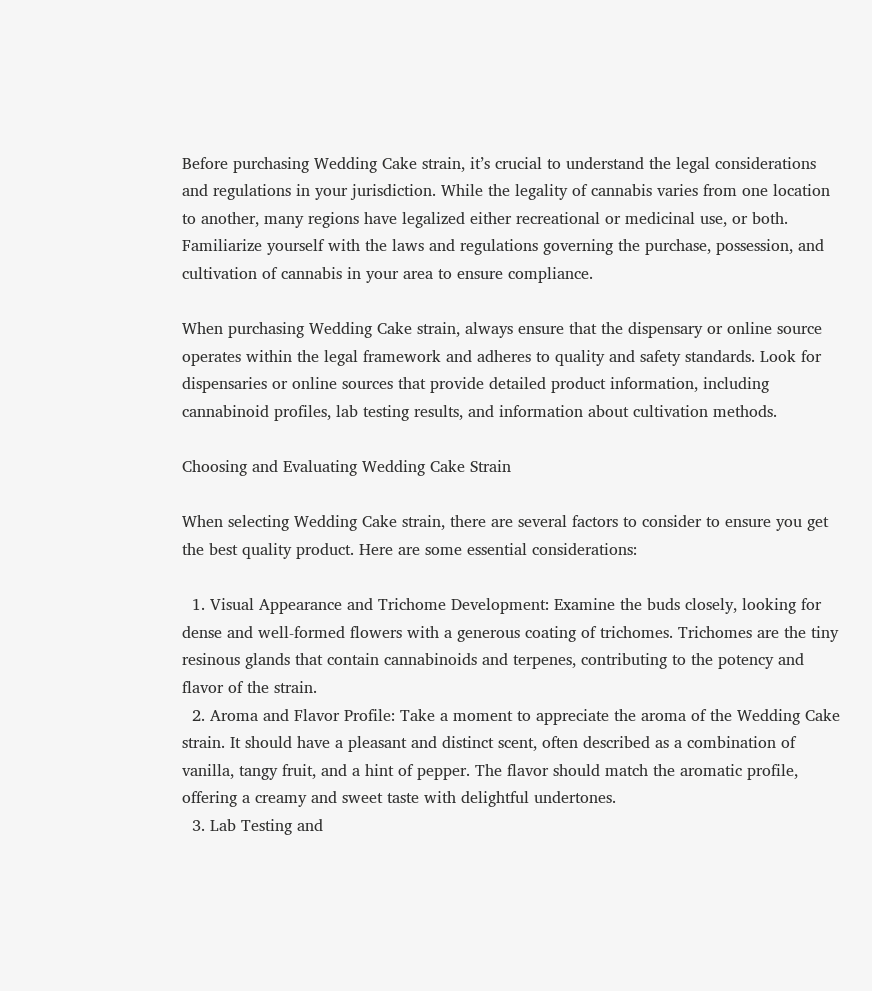Before purchasing Wedding Cake strain, it’s crucial to understand the legal considerations and regulations in your jurisdiction. While the legality of cannabis varies from one location to another, many regions have legalized either recreational or medicinal use, or both. Familiarize yourself with the laws and regulations governing the purchase, possession, and cultivation of cannabis in your area to ensure compliance.

When purchasing Wedding Cake strain, always ensure that the dispensary or online source operates within the legal framework and adheres to quality and safety standards. Look for dispensaries or online sources that provide detailed product information, including cannabinoid profiles, lab testing results, and information about cultivation methods.

Choosing and Evaluating Wedding Cake Strain

When selecting Wedding Cake strain, there are several factors to consider to ensure you get the best quality product. Here are some essential considerations:

  1. Visual Appearance and Trichome Development: Examine the buds closely, looking for dense and well-formed flowers with a generous coating of trichomes. Trichomes are the tiny resinous glands that contain cannabinoids and terpenes, contributing to the potency and flavor of the strain.
  2. Aroma and Flavor Profile: Take a moment to appreciate the aroma of the Wedding Cake strain. It should have a pleasant and distinct scent, often described as a combination of vanilla, tangy fruit, and a hint of pepper. The flavor should match the aromatic profile, offering a creamy and sweet taste with delightful undertones.
  3. Lab Testing and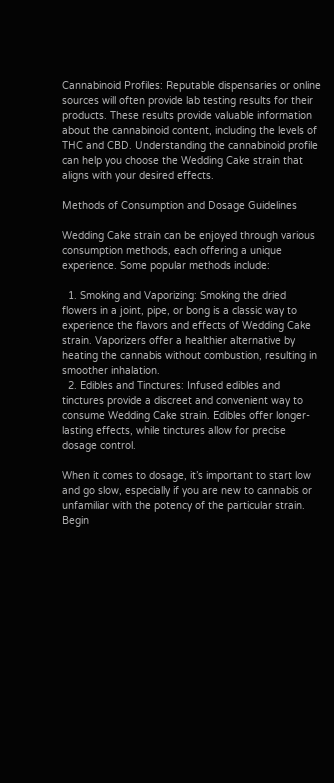Cannabinoid Profiles: Reputable dispensaries or online sources will often provide lab testing results for their products. These results provide valuable information about the cannabinoid content, including the levels of THC and CBD. Understanding the cannabinoid profile can help you choose the Wedding Cake strain that aligns with your desired effects.

Methods of Consumption and Dosage Guidelines

Wedding Cake strain can be enjoyed through various consumption methods, each offering a unique experience. Some popular methods include:

  1. Smoking and Vaporizing: Smoking the dried flowers in a joint, pipe, or bong is a classic way to experience the flavors and effects of Wedding Cake strain. Vaporizers offer a healthier alternative by heating the cannabis without combustion, resulting in smoother inhalation.
  2. Edibles and Tinctures: Infused edibles and tinctures provide a discreet and convenient way to consume Wedding Cake strain. Edibles offer longer-lasting effects, while tinctures allow for precise dosage control.

When it comes to dosage, it’s important to start low and go slow, especially if you are new to cannabis or unfamiliar with the potency of the particular strain. Begin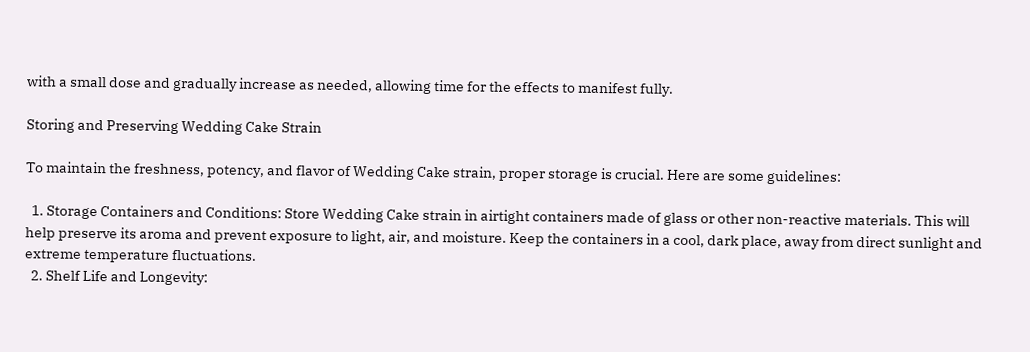with a small dose and gradually increase as needed, allowing time for the effects to manifest fully.

Storing and Preserving Wedding Cake Strain

To maintain the freshness, potency, and flavor of Wedding Cake strain, proper storage is crucial. Here are some guidelines:

  1. Storage Containers and Conditions: Store Wedding Cake strain in airtight containers made of glass or other non-reactive materials. This will help preserve its aroma and prevent exposure to light, air, and moisture. Keep the containers in a cool, dark place, away from direct sunlight and extreme temperature fluctuations.
  2. Shelf Life and Longevity: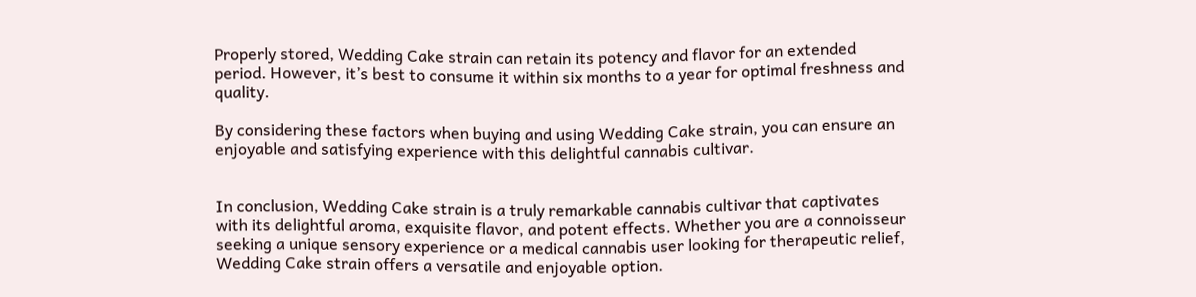Properly stored, Wedding Cake strain can retain its potency and flavor for an extended period. However, it’s best to consume it within six months to a year for optimal freshness and quality.

By considering these factors when buying and using Wedding Cake strain, you can ensure an enjoyable and satisfying experience with this delightful cannabis cultivar.


In conclusion, Wedding Cake strain is a truly remarkable cannabis cultivar that captivates with its delightful aroma, exquisite flavor, and potent effects. Whether you are a connoisseur seeking a unique sensory experience or a medical cannabis user looking for therapeutic relief, Wedding Cake strain offers a versatile and enjoyable option.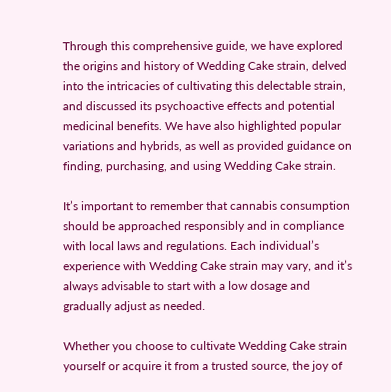Through this comprehensive guide, we have explored the origins and history of Wedding Cake strain, delved into the intricacies of cultivating this delectable strain, and discussed its psychoactive effects and potential medicinal benefits. We have also highlighted popular variations and hybrids, as well as provided guidance on finding, purchasing, and using Wedding Cake strain.

It’s important to remember that cannabis consumption should be approached responsibly and in compliance with local laws and regulations. Each individual’s experience with Wedding Cake strain may vary, and it’s always advisable to start with a low dosage and gradually adjust as needed.

Whether you choose to cultivate Wedding Cake strain yourself or acquire it from a trusted source, the joy of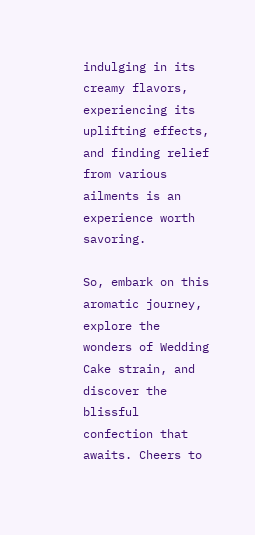indulging in its creamy flavors, experiencing its uplifting effects, and finding relief from various ailments is an experience worth savoring.

So, embark on this aromatic journey, explore the wonders of Wedding Cake strain, and discover the blissful confection that awaits. Cheers to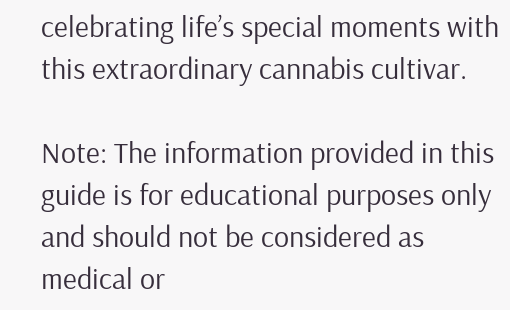celebrating life’s special moments with this extraordinary cannabis cultivar.

Note: The information provided in this guide is for educational purposes only and should not be considered as medical or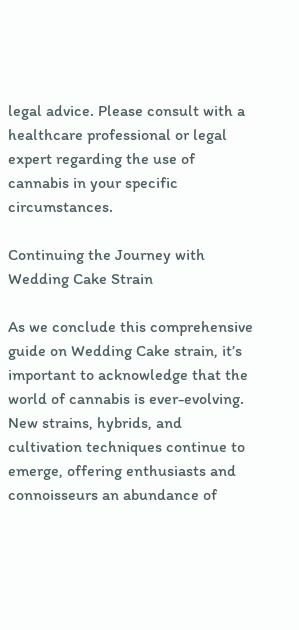legal advice. Please consult with a healthcare professional or legal expert regarding the use of cannabis in your specific circumstances.

Continuing the Journey with Wedding Cake Strain

As we conclude this comprehensive guide on Wedding Cake strain, it’s important to acknowledge that the world of cannabis is ever-evolving. New strains, hybrids, and cultivation techniques continue to emerge, offering enthusiasts and connoisseurs an abundance of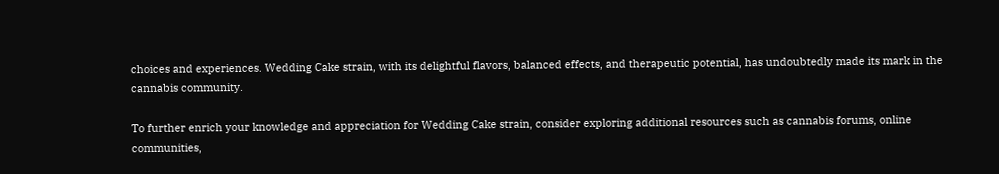choices and experiences. Wedding Cake strain, with its delightful flavors, balanced effects, and therapeutic potential, has undoubtedly made its mark in the cannabis community.

To further enrich your knowledge and appreciation for Wedding Cake strain, consider exploring additional resources such as cannabis forums, online communities,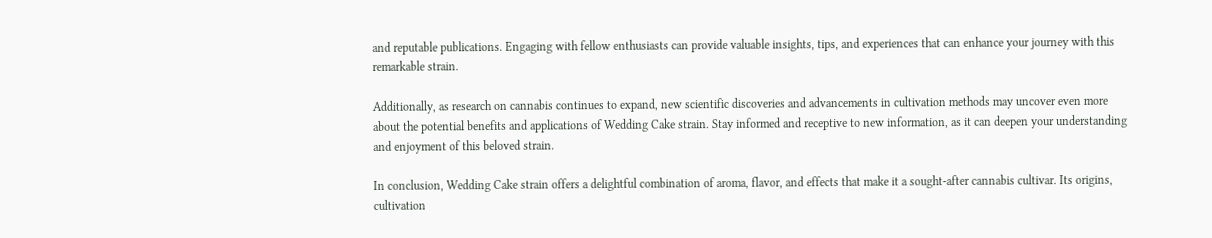and reputable publications. Engaging with fellow enthusiasts can provide valuable insights, tips, and experiences that can enhance your journey with this remarkable strain.

Additionally, as research on cannabis continues to expand, new scientific discoveries and advancements in cultivation methods may uncover even more about the potential benefits and applications of Wedding Cake strain. Stay informed and receptive to new information, as it can deepen your understanding and enjoyment of this beloved strain.

In conclusion, Wedding Cake strain offers a delightful combination of aroma, flavor, and effects that make it a sought-after cannabis cultivar. Its origins, cultivation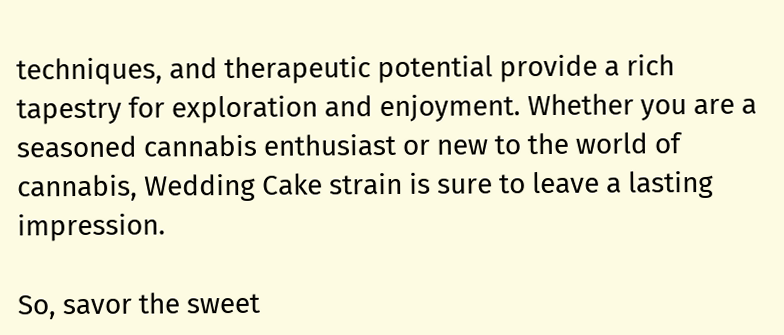techniques, and therapeutic potential provide a rich tapestry for exploration and enjoyment. Whether you are a seasoned cannabis enthusiast or new to the world of cannabis, Wedding Cake strain is sure to leave a lasting impression.

So, savor the sweet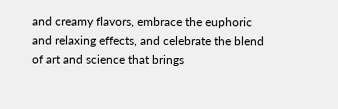and creamy flavors, embrace the euphoric and relaxing effects, and celebrate the blend of art and science that brings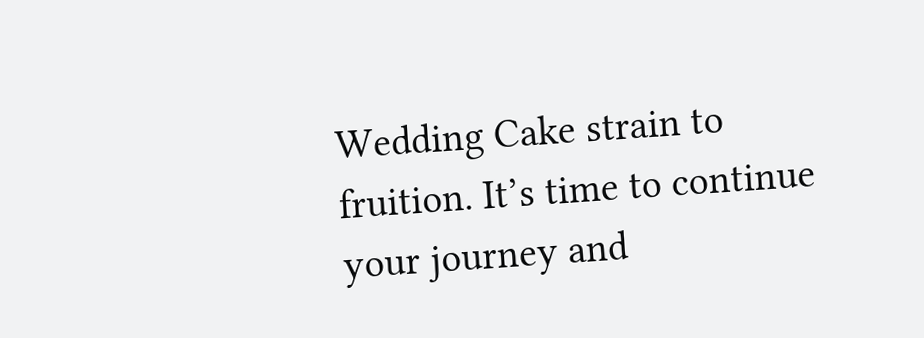Wedding Cake strain to fruition. It’s time to continue your journey and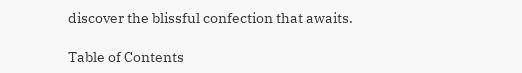discover the blissful confection that awaits.

Table of Contents